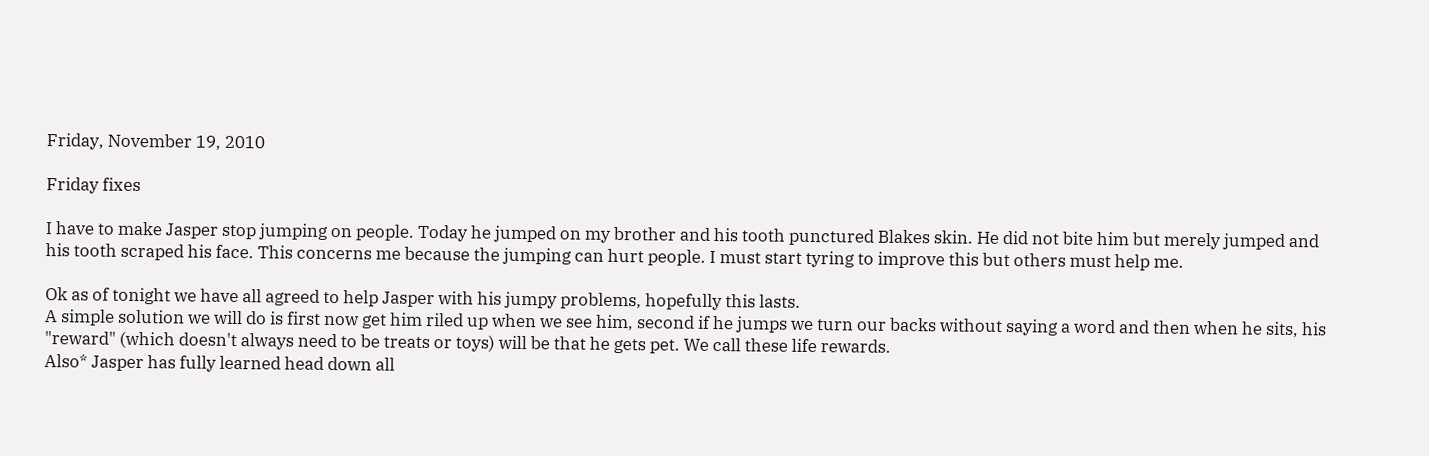Friday, November 19, 2010

Friday fixes

I have to make Jasper stop jumping on people. Today he jumped on my brother and his tooth punctured Blakes skin. He did not bite him but merely jumped and his tooth scraped his face. This concerns me because the jumping can hurt people. I must start tyring to improve this but others must help me.

Ok as of tonight we have all agreed to help Jasper with his jumpy problems, hopefully this lasts.
A simple solution we will do is first now get him riled up when we see him, second if he jumps we turn our backs without saying a word and then when he sits, his "reward" (which doesn't always need to be treats or toys) will be that he gets pet. We call these life rewards.
Also* Jasper has fully learned head down all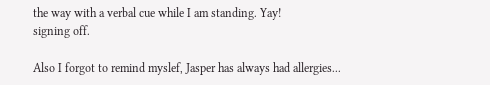the way with a verbal cue while I am standing. Yay!
signing off.

Also I forgot to remind myslef, Jasper has always had allergies...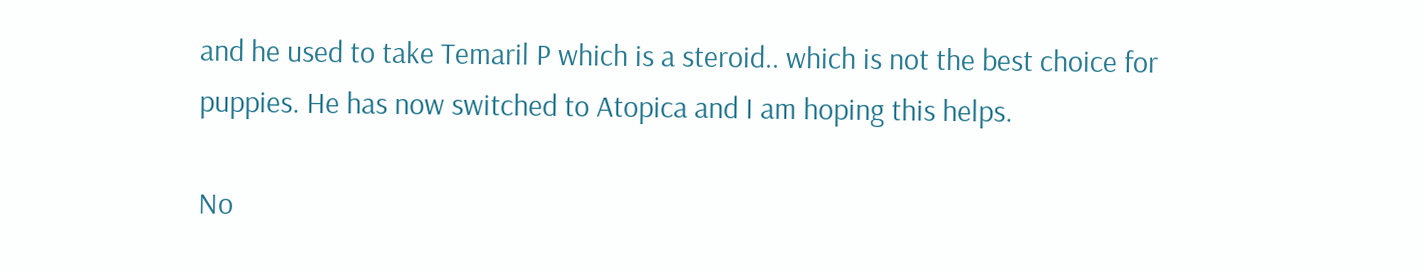and he used to take Temaril P which is a steroid.. which is not the best choice for puppies. He has now switched to Atopica and I am hoping this helps.

No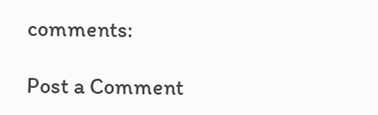comments:

Post a Comment